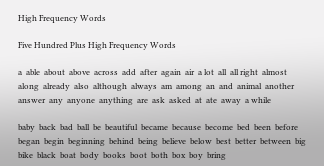High Frequency Words

Five Hundred Plus High Frequency Words

a  able  about  above  across  add  after  again  air  a lot  all  all right  almost  along  already  also  although  always  am  among  an  and  animal  another  answer  any  anyone  anything  are  ask  asked  at  ate  away  a while

baby  back  bad  ball  be  beautiful  became  because  become  bed  been  before  began  begin  beginning  behind  being  believe  below  best  better  between  big  bike  black  boat  body  books  boot  both  box  boy  bring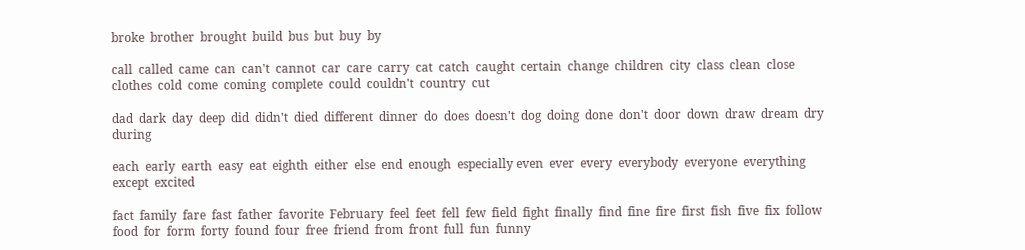broke  brother  brought  build  bus  but  buy  by

call  called  came  can  can't  cannot  car  care  carry  cat  catch  caught  certain  change  children  city  class  clean  close  clothes  cold  come  coming  complete  could  couldn't  country  cut

dad  dark  day  deep  did  didn't  died  different  dinner  do  does  doesn't  dog  doing  done  don't  door  down  draw  dream  dry  during

each  early  earth  easy  eat  eighth  either  else  end  enough  especially even  ever  every  everybody  everyone  everything  except  excited

fact  family  fare  fast  father  favorite  February  feel  feet  fell  few  field  fight  finally  find  fine  fire  first  fish  five  fix  follow  food  for  form  forty  found  four  free  friend  from  front  full  fun  funny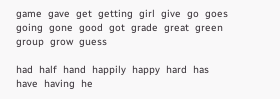game  gave  get  getting  girl  give  go  goes  going  gone  good  got  grade  great  green  group  grow  guess

had  half  hand  happily  happy  hard  has  have  having  he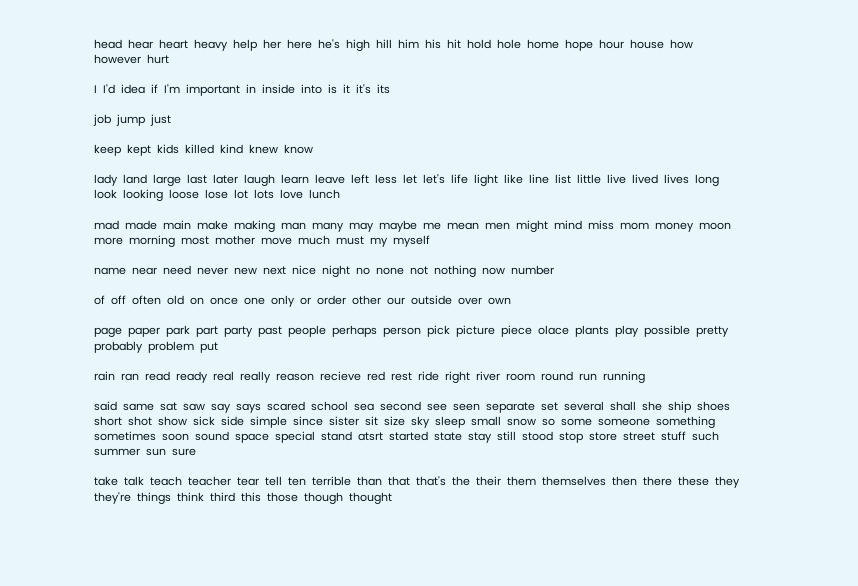head  hear  heart  heavy  help  her  here  he's  high  hill  him  his  hit  hold  hole  home  hope  hour  house  how  however  hurt

I  I'd  idea  if  I'm  important  in  inside  into  is  it  it's  its

job  jump  just

keep  kept  kids  killed  kind  knew  know

lady  land  large  last  later  laugh  learn  leave  left  less  let  let's  life  light  like  line  list  little  live  lived  lives  long  look  looking  loose  lose  lot  lots  love  lunch

mad  made  main  make  making  man  many  may  maybe  me  mean  men  might  mind  miss  mom  money  moon  more  morning  most  mother  move  much  must  my  myself

name  near  need  never  new  next  nice  night  no  none  not  nothing  now  number

of  off  often  old  on  once  one  only  or  order  other  our  outside  over  own

page  paper  park  part  party  past  people  perhaps  person  pick  picture  piece  olace  plants  play  possible  pretty  probably  problem  put

rain  ran  read  ready  real  really  reason  recieve  red  rest  ride  right  river  room  round  run  running

said  same  sat  saw  say  says  scared  school  sea  second  see  seen  separate  set  several  shall  she  ship  shoes  short  shot  show  sick  side  simple  since  sister  sit  size  sky  sleep  small  snow  so  some  someone  something  sometimes  soon  sound  space  special  stand  atsrt  started  state  stay  still  stood  stop  store  street  stuff  such  summer  sun  sure

take  talk  teach  teacher  tear  tell  ten  terrible  than  that  that's  the  their  them  themselves  then  there  these  they  they're  things  think  third  this  those  though  thought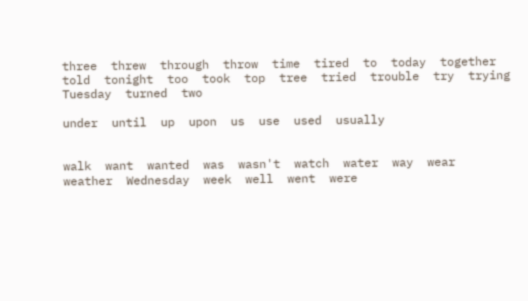three  threw  through  throw  time  tired  to  today  together  told  tonight  too  took  top  tree  tried  trouble  try  trying  Tuesday  turned  two

under  until  up  upon  us  use  used  usually


walk  want  wanted  was  wasn't  watch  water  way  wear  weather  Wednesday  week  well  went  were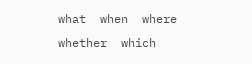what  when  where  whether  which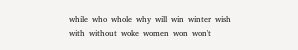while  who  whole  why  will  win  winter  wish  with  without  woke  women  won  won't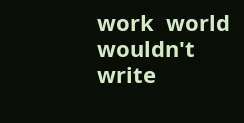work  world  wouldn't  write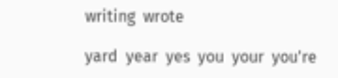writing  wrote

yard  year  yes  you  your  you're